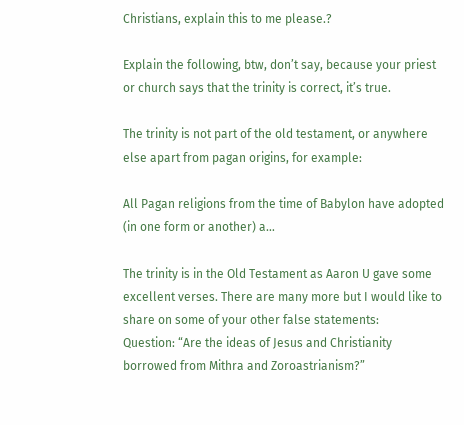Christians, explain this to me please.?

Explain the following, btw, don’t say, because your priest or church says that the trinity is correct, it’s true.

The trinity is not part of the old testament, or anywhere else apart from pagan origins, for example:

All Pagan religions from the time of Babylon have adopted (in one form or another) a…

The trinity is in the Old Testament as Aaron U gave some excellent verses. There are many more but I would like to share on some of your other false statements:
Question: “Are the ideas of Jesus and Christianity borrowed from Mithra and Zoroastrianism?”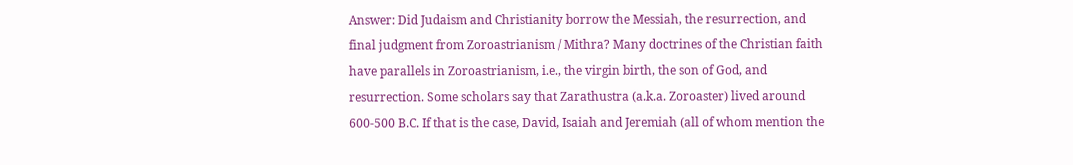Answer: Did Judaism and Christianity borrow the Messiah, the resurrection, and final judgment from Zoroastrianism / Mithra? Many doctrines of the Christian faith have parallels in Zoroastrianism, i.e., the virgin birth, the son of God, and resurrection. Some scholars say that Zarathustra (a.k.a. Zoroaster) lived around 600-500 B.C. If that is the case, David, Isaiah and Jeremiah (all of whom mention the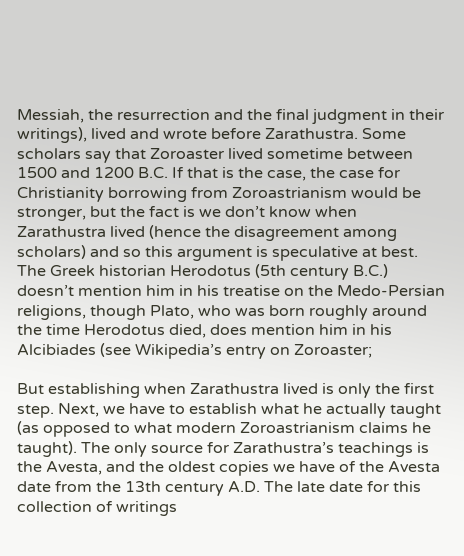Messiah, the resurrection and the final judgment in their writings), lived and wrote before Zarathustra. Some scholars say that Zoroaster lived sometime between 1500 and 1200 B.C. If that is the case, the case for Christianity borrowing from Zoroastrianism would be stronger, but the fact is we don’t know when Zarathustra lived (hence the disagreement among scholars) and so this argument is speculative at best. The Greek historian Herodotus (5th century B.C.) doesn’t mention him in his treatise on the Medo-Persian religions, though Plato, who was born roughly around the time Herodotus died, does mention him in his Alcibiades (see Wikipedia’s entry on Zoroaster;

But establishing when Zarathustra lived is only the first step. Next, we have to establish what he actually taught (as opposed to what modern Zoroastrianism claims he taught). The only source for Zarathustra’s teachings is the Avesta, and the oldest copies we have of the Avesta date from the 13th century A.D. The late date for this collection of writings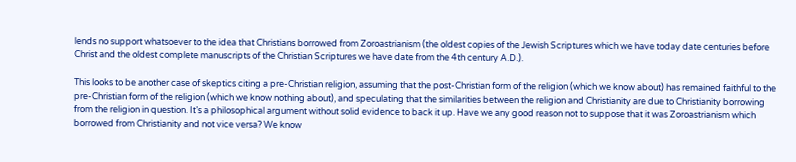lends no support whatsoever to the idea that Christians borrowed from Zoroastrianism (the oldest copies of the Jewish Scriptures which we have today date centuries before Christ and the oldest complete manuscripts of the Christian Scriptures we have date from the 4th century A.D.).

This looks to be another case of skeptics citing a pre-Christian religion, assuming that the post-Christian form of the religion (which we know about) has remained faithful to the pre-Christian form of the religion (which we know nothing about), and speculating that the similarities between the religion and Christianity are due to Christianity borrowing from the religion in question. It’s a philosophical argument without solid evidence to back it up. Have we any good reason not to suppose that it was Zoroastrianism which borrowed from Christianity and not vice versa? We know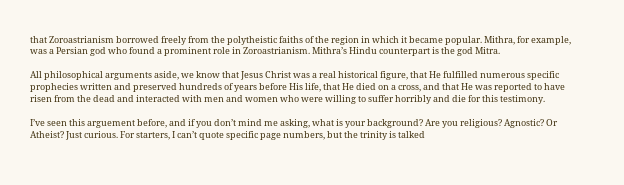that Zoroastrianism borrowed freely from the polytheistic faiths of the region in which it became popular. Mithra, for example, was a Persian god who found a prominent role in Zoroastrianism. Mithra’s Hindu counterpart is the god Mitra.

All philosophical arguments aside, we know that Jesus Christ was a real historical figure, that He fulfilled numerous specific prophecies written and preserved hundreds of years before His life, that He died on a cross, and that He was reported to have risen from the dead and interacted with men and women who were willing to suffer horribly and die for this testimony.

I’ve seen this arguement before, and if you don’t mind me asking, what is your background? Are you religious? Agnostic? Or Atheist? Just curious. For starters, I can’t quote specific page numbers, but the trinity is talked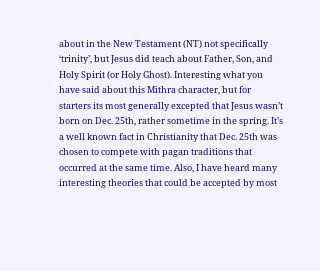about in the New Testament (NT) not specifically ‘trinity’, but Jesus did teach about Father, Son, and Holy Spirit (or Holy Ghost). Interesting what you have said about this Mithra character, but for starters its most generally excepted that Jesus wasn’t born on Dec. 25th, rather sometime in the spring. It’s a well known fact in Christianity that Dec. 25th was chosen to compete with pagan traditions that occurred at the same time. Also, I have heard many interesting theories that could be accepted by most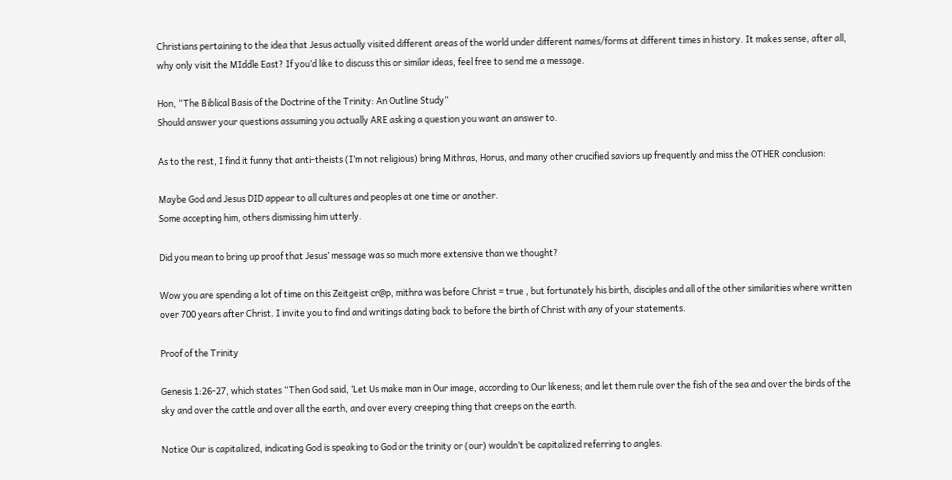Christians pertaining to the idea that Jesus actually visited different areas of the world under different names/forms at different times in history. It makes sense, after all, why only visit the MIddle East? If you’d like to discuss this or similar ideas, feel free to send me a message.

Hon, “The Biblical Basis of the Doctrine of the Trinity: An Outline Study”
Should answer your questions assuming you actually ARE asking a question you want an answer to.

As to the rest, I find it funny that anti-theists (I’m not religious) bring Mithras, Horus, and many other crucified saviors up frequently and miss the OTHER conclusion:

Maybe God and Jesus DID appear to all cultures and peoples at one time or another.
Some accepting him, others dismissing him utterly.

Did you mean to bring up proof that Jesus’ message was so much more extensive than we thought?

Wow you are spending a lot of time on this Zeitgeist cr@p, mithra was before Christ = true , but fortunately his birth, disciples and all of the other similarities where written over 700 years after Christ. I invite you to find and writings dating back to before the birth of Christ with any of your statements.

Proof of the Trinity

Genesis 1:26-27, which states “Then God said, ‘Let Us make man in Our image, according to Our likeness; and let them rule over the fish of the sea and over the birds of the sky and over the cattle and over all the earth, and over every creeping thing that creeps on the earth.

Notice Our is capitalized, indicating God is speaking to God or the trinity or (our) wouldn’t be capitalized referring to angles.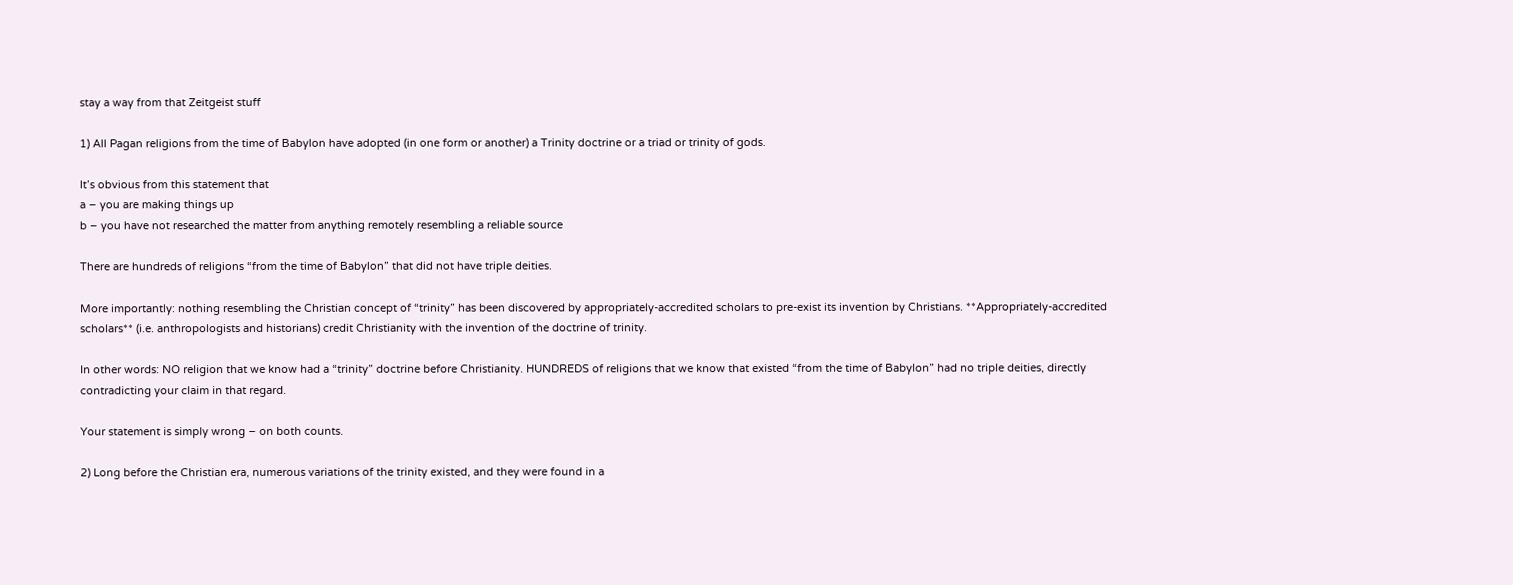stay a way from that Zeitgeist stuff

1) All Pagan religions from the time of Babylon have adopted (in one form or another) a Trinity doctrine or a triad or trinity of gods.

It’s obvious from this statement that
a – you are making things up
b – you have not researched the matter from anything remotely resembling a reliable source

There are hundreds of religions “from the time of Babylon” that did not have triple deities.

More importantly: nothing resembling the Christian concept of “trinity” has been discovered by appropriately-accredited scholars to pre-exist its invention by Christians. **Appropriately-accredited scholars** (i.e. anthropologists and historians) credit Christianity with the invention of the doctrine of trinity.

In other words: NO religion that we know had a “trinity” doctrine before Christianity. HUNDREDS of religions that we know that existed “from the time of Babylon” had no triple deities, directly contradicting your claim in that regard.

Your statement is simply wrong – on both counts.

2) Long before the Christian era, numerous variations of the trinity existed, and they were found in a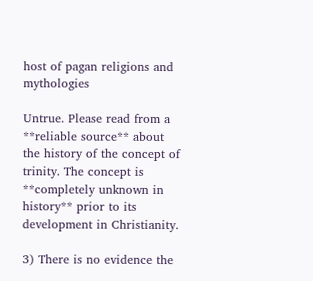host of pagan religions and mythologies

Untrue. Please read from a **reliable source** about the history of the concept of trinity. The concept is **completely unknown in history** prior to its development in Christianity.

3) There is no evidence the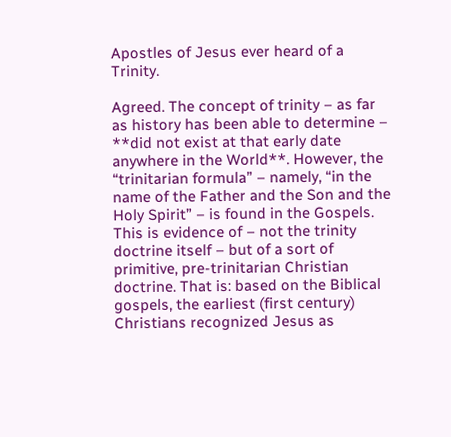Apostles of Jesus ever heard of a Trinity.

Agreed. The concept of trinity – as far as history has been able to determine – **did not exist at that early date anywhere in the World**. However, the “trinitarian formula” – namely, “in the name of the Father and the Son and the Holy Spirit” – is found in the Gospels. This is evidence of – not the trinity doctrine itself – but of a sort of primitive, pre-trinitarian Christian doctrine. That is: based on the Biblical gospels, the earliest (first century) Christians recognized Jesus as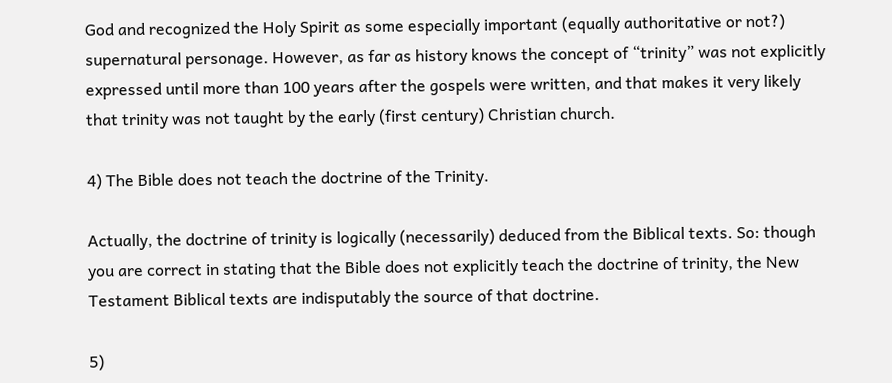God and recognized the Holy Spirit as some especially important (equally authoritative or not?) supernatural personage. However, as far as history knows the concept of “trinity” was not explicitly expressed until more than 100 years after the gospels were written, and that makes it very likely that trinity was not taught by the early (first century) Christian church.

4) The Bible does not teach the doctrine of the Trinity.

Actually, the doctrine of trinity is logically (necessarily) deduced from the Biblical texts. So: though you are correct in stating that the Bible does not explicitly teach the doctrine of trinity, the New Testament Biblical texts are indisputably the source of that doctrine.

5)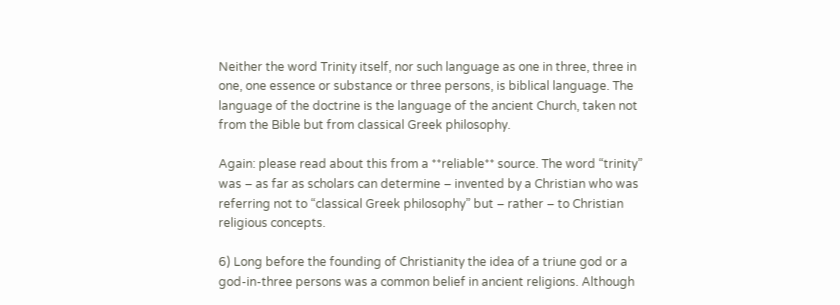Neither the word Trinity itself, nor such language as one in three, three in one, one essence or substance or three persons, is biblical language. The language of the doctrine is the language of the ancient Church, taken not from the Bible but from classical Greek philosophy.

Again: please read about this from a **reliable** source. The word “trinity” was – as far as scholars can determine – invented by a Christian who was referring not to “classical Greek philosophy” but – rather – to Christian religious concepts.

6) Long before the founding of Christianity the idea of a triune god or a god-in-three persons was a common belief in ancient religions. Although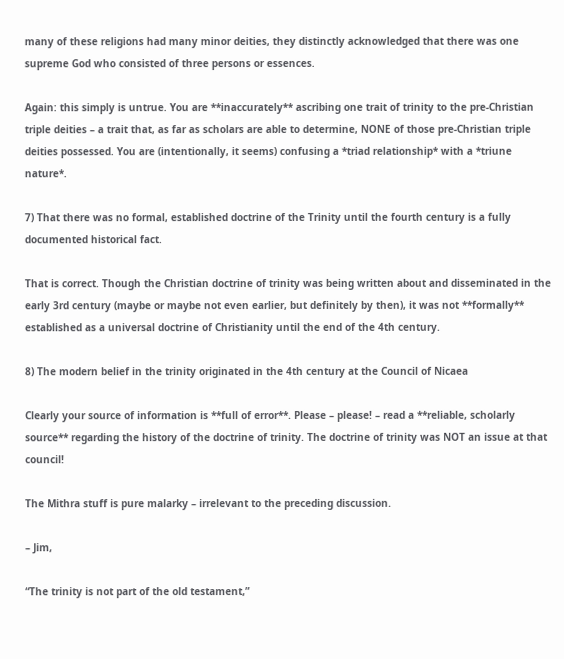many of these religions had many minor deities, they distinctly acknowledged that there was one supreme God who consisted of three persons or essences.

Again: this simply is untrue. You are **inaccurately** ascribing one trait of trinity to the pre-Christian triple deities – a trait that, as far as scholars are able to determine, NONE of those pre-Christian triple deities possessed. You are (intentionally, it seems) confusing a *triad relationship* with a *triune nature*.

7) That there was no formal, established doctrine of the Trinity until the fourth century is a fully documented historical fact.

That is correct. Though the Christian doctrine of trinity was being written about and disseminated in the early 3rd century (maybe or maybe not even earlier, but definitely by then), it was not **formally** established as a universal doctrine of Christianity until the end of the 4th century.

8) The modern belief in the trinity originated in the 4th century at the Council of Nicaea

Clearly your source of information is **full of error**. Please – please! – read a **reliable, scholarly source** regarding the history of the doctrine of trinity. The doctrine of trinity was NOT an issue at that council!

The Mithra stuff is pure malarky – irrelevant to the preceding discussion.

– Jim,

“The trinity is not part of the old testament,”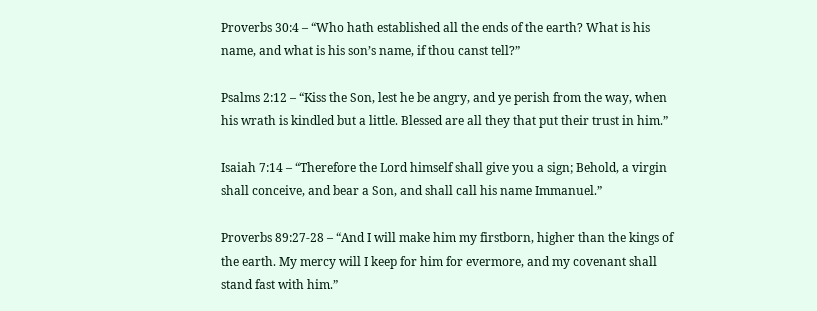Proverbs 30:4 – “Who hath established all the ends of the earth? What is his name, and what is his son’s name, if thou canst tell?”

Psalms 2:12 – “Kiss the Son, lest he be angry, and ye perish from the way, when his wrath is kindled but a little. Blessed are all they that put their trust in him.”

Isaiah 7:14 – “Therefore the Lord himself shall give you a sign; Behold, a virgin shall conceive, and bear a Son, and shall call his name Immanuel.”

Proverbs 89:27-28 – “And I will make him my firstborn, higher than the kings of the earth. My mercy will I keep for him for evermore, and my covenant shall stand fast with him.”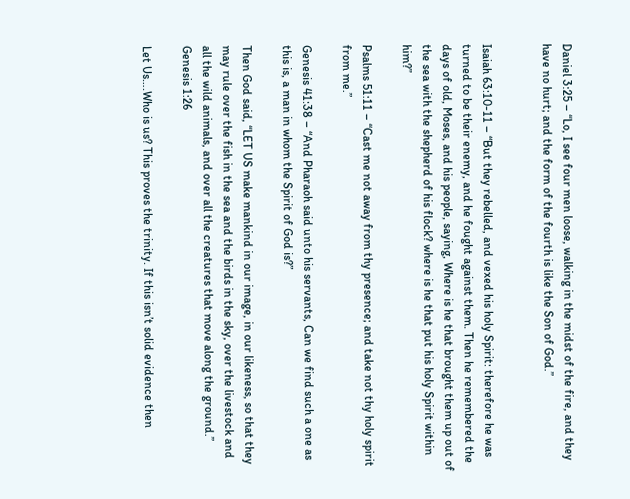Daniel 3:25 – “Lo, I see four men loose, walking in the midst of the fire, and they have no hurt; and the form of the fourth is like the Son of God.”


Isaiah 63:10-11 – “But they rebelled, and vexed his holy Spirit: therefore he was turned to be their enemy, and he fought against them. Then he remembered the days of old, Moses, and his people, saying, Where is he that brought them up out of the sea with the shepherd of his flock? where is he that put his holy Spirit within him?”

Psalms 51:11 – “Cast me not away from thy presence; and take not thy holy spirit from me.”

Genesis 41:38 – “And Pharaoh said unto his servants, Can we find such a one as this is, a man in whom the Spirit of God is?”

Then God said, “LET US make mankind in our image, in our likeness, so that they may rule over the fish in the sea and the birds in the sky, over the livestock and all the wild animals, and over all the creatures that move along the ground.” Genesis 1:26

Let Us….Who is us? This proves the trinity. If this isn’t solid evidence then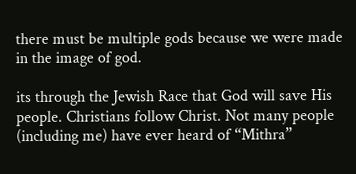there must be multiple gods because we were made in the image of god.

its through the Jewish Race that God will save His people. Christians follow Christ. Not many people (including me) have ever heard of “Mithra”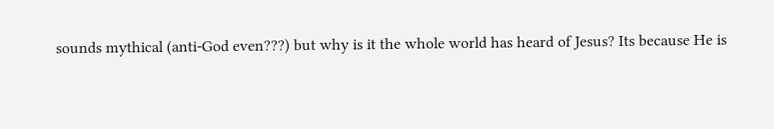sounds mythical (anti-God even???) but why is it the whole world has heard of Jesus? Its because He is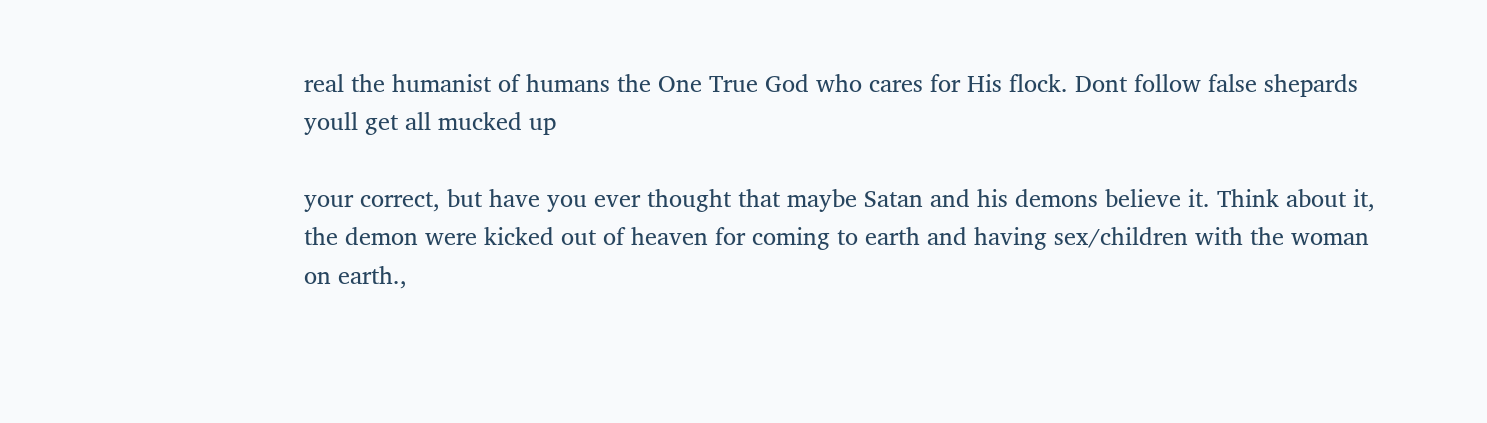real the humanist of humans the One True God who cares for His flock. Dont follow false shepards youll get all mucked up

your correct, but have you ever thought that maybe Satan and his demons believe it. Think about it, the demon were kicked out of heaven for coming to earth and having sex/children with the woman on earth.,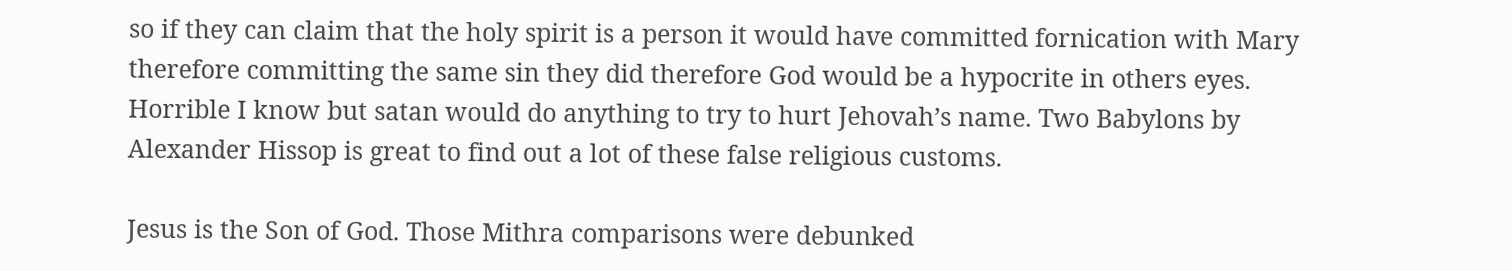so if they can claim that the holy spirit is a person it would have committed fornication with Mary therefore committing the same sin they did therefore God would be a hypocrite in others eyes. Horrible I know but satan would do anything to try to hurt Jehovah’s name. Two Babylons by Alexander Hissop is great to find out a lot of these false religious customs.

Jesus is the Son of God. Those Mithra comparisons were debunked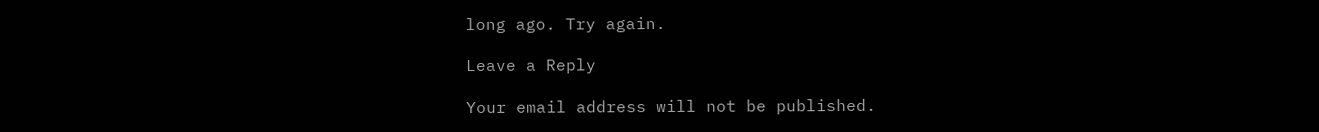long ago. Try again.

Leave a Reply

Your email address will not be published.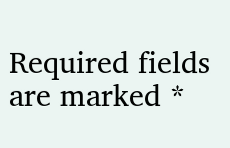Required fields are marked *